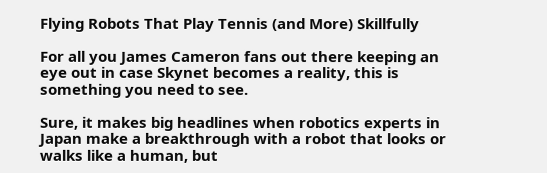Flying Robots That Play Tennis (and More) Skillfully

For all you James Cameron fans out there keeping an eye out in case Skynet becomes a reality, this is something you need to see.

Sure, it makes big headlines when robotics experts in Japan make a breakthrough with a robot that looks or walks like a human, but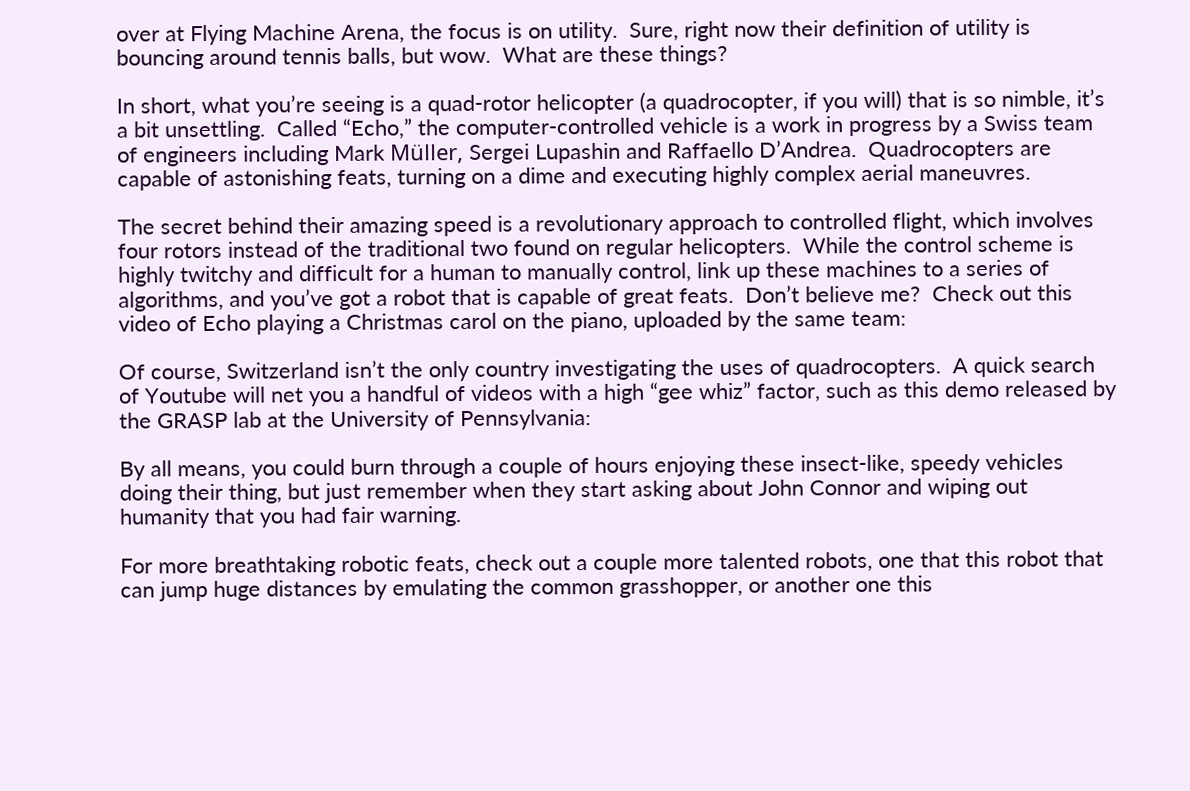over at Flying Machine Arena, the focus is on utility.  Sure, right now their definition of utility is bouncing around tennis balls, but wow.  What are these things?

In short, what you’re seeing is a quad-rotor helicopter (a quadrocopter, if you will) that is so nimble, it’s a bit unsettling.  Called “Echo,” the computer-controlled vehicle is a work in progress by a Swiss team of engineers including Mark Müller, Sergei Lupashin and Raffaello D’Andrea.  Quadrocopters are capable of astonishing feats, turning on a dime and executing highly complex aerial maneuvres.

The secret behind their amazing speed is a revolutionary approach to controlled flight, which involves four rotors instead of the traditional two found on regular helicopters.  While the control scheme is highly twitchy and difficult for a human to manually control, link up these machines to a series of algorithms, and you’ve got a robot that is capable of great feats.  Don’t believe me?  Check out this video of Echo playing a Christmas carol on the piano, uploaded by the same team:

Of course, Switzerland isn’t the only country investigating the uses of quadrocopters.  A quick search of Youtube will net you a handful of videos with a high “gee whiz” factor, such as this demo released by the GRASP lab at the University of Pennsylvania:

By all means, you could burn through a couple of hours enjoying these insect-like, speedy vehicles doing their thing, but just remember when they start asking about John Connor and wiping out humanity that you had fair warning.

For more breathtaking robotic feats, check out a couple more talented robots, one that this robot that can jump huge distances by emulating the common grasshopper, or another one this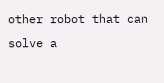other robot that can solve a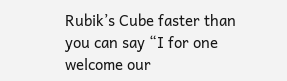Rubik’s Cube faster than you can say “I for one welcome our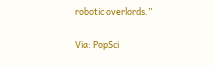robotic overlords.”

Via: PopSci